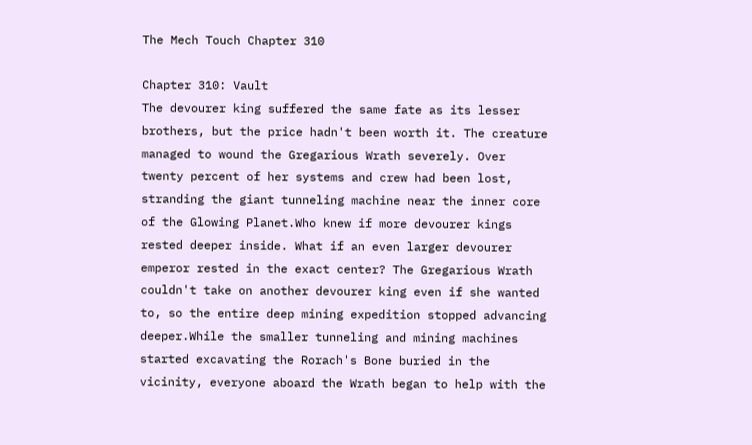The Mech Touch Chapter 310

Chapter 310: Vault
The devourer king suffered the same fate as its lesser brothers, but the price hadn't been worth it. The creature managed to wound the Gregarious Wrath severely. Over twenty percent of her systems and crew had been lost, stranding the giant tunneling machine near the inner core of the Glowing Planet.Who knew if more devourer kings rested deeper inside. What if an even larger devourer emperor rested in the exact center? The Gregarious Wrath couldn't take on another devourer king even if she wanted to, so the entire deep mining expedition stopped advancing deeper.While the smaller tunneling and mining machines started excavating the Rorach's Bone buried in the vicinity, everyone aboard the Wrath began to help with the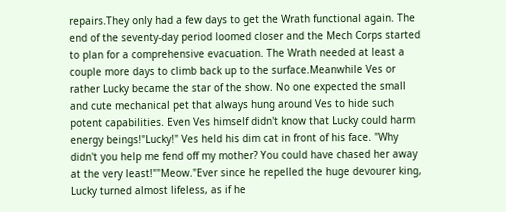repairs.They only had a few days to get the Wrath functional again. The end of the seventy-day period loomed closer and the Mech Corps started to plan for a comprehensive evacuation. The Wrath needed at least a couple more days to climb back up to the surface.Meanwhile Ves or rather Lucky became the star of the show. No one expected the small and cute mechanical pet that always hung around Ves to hide such potent capabilities. Even Ves himself didn't know that Lucky could harm energy beings!"Lucky!" Ves held his dim cat in front of his face. "Why didn't you help me fend off my mother? You could have chased her away at the very least!""Meow."Ever since he repelled the huge devourer king, Lucky turned almost lifeless, as if he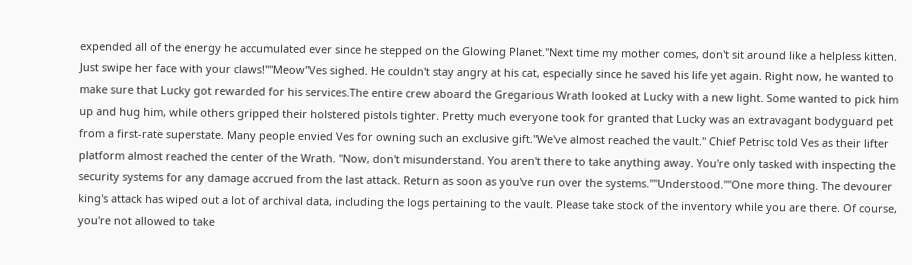expended all of the energy he accumulated ever since he stepped on the Glowing Planet."Next time my mother comes, don't sit around like a helpless kitten. Just swipe her face with your claws!""Meow"Ves sighed. He couldn't stay angry at his cat, especially since he saved his life yet again. Right now, he wanted to make sure that Lucky got rewarded for his services.The entire crew aboard the Gregarious Wrath looked at Lucky with a new light. Some wanted to pick him up and hug him, while others gripped their holstered pistols tighter. Pretty much everyone took for granted that Lucky was an extravagant bodyguard pet from a first-rate superstate. Many people envied Ves for owning such an exclusive gift."We've almost reached the vault." Chief Petrisc told Ves as their lifter platform almost reached the center of the Wrath. "Now, don't misunderstand. You aren't there to take anything away. You're only tasked with inspecting the security systems for any damage accrued from the last attack. Return as soon as you've run over the systems.""Understood.""One more thing. The devourer king's attack has wiped out a lot of archival data, including the logs pertaining to the vault. Please take stock of the inventory while you are there. Of course, you're not allowed to take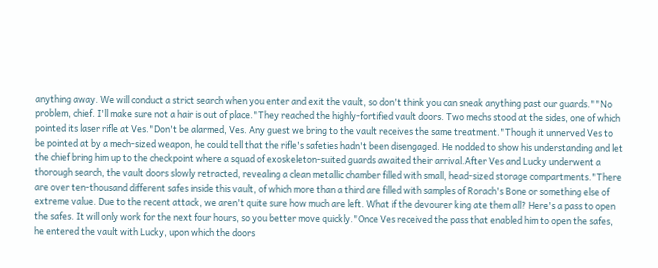anything away. We will conduct a strict search when you enter and exit the vault, so don't think you can sneak anything past our guards.""No problem, chief. I'll make sure not a hair is out of place."They reached the highly-fortified vault doors. Two mechs stood at the sides, one of which pointed its laser rifle at Ves."Don't be alarmed, Ves. Any guest we bring to the vault receives the same treatment."Though it unnerved Ves to be pointed at by a mech-sized weapon, he could tell that the rifle's safeties hadn't been disengaged. He nodded to show his understanding and let the chief bring him up to the checkpoint where a squad of exoskeleton-suited guards awaited their arrival.After Ves and Lucky underwent a thorough search, the vault doors slowly retracted, revealing a clean metallic chamber filled with small, head-sized storage compartments."There are over ten-thousand different safes inside this vault, of which more than a third are filled with samples of Rorach's Bone or something else of extreme value. Due to the recent attack, we aren't quite sure how much are left. What if the devourer king ate them all? Here's a pass to open the safes. It will only work for the next four hours, so you better move quickly."Once Ves received the pass that enabled him to open the safes, he entered the vault with Lucky, upon which the doors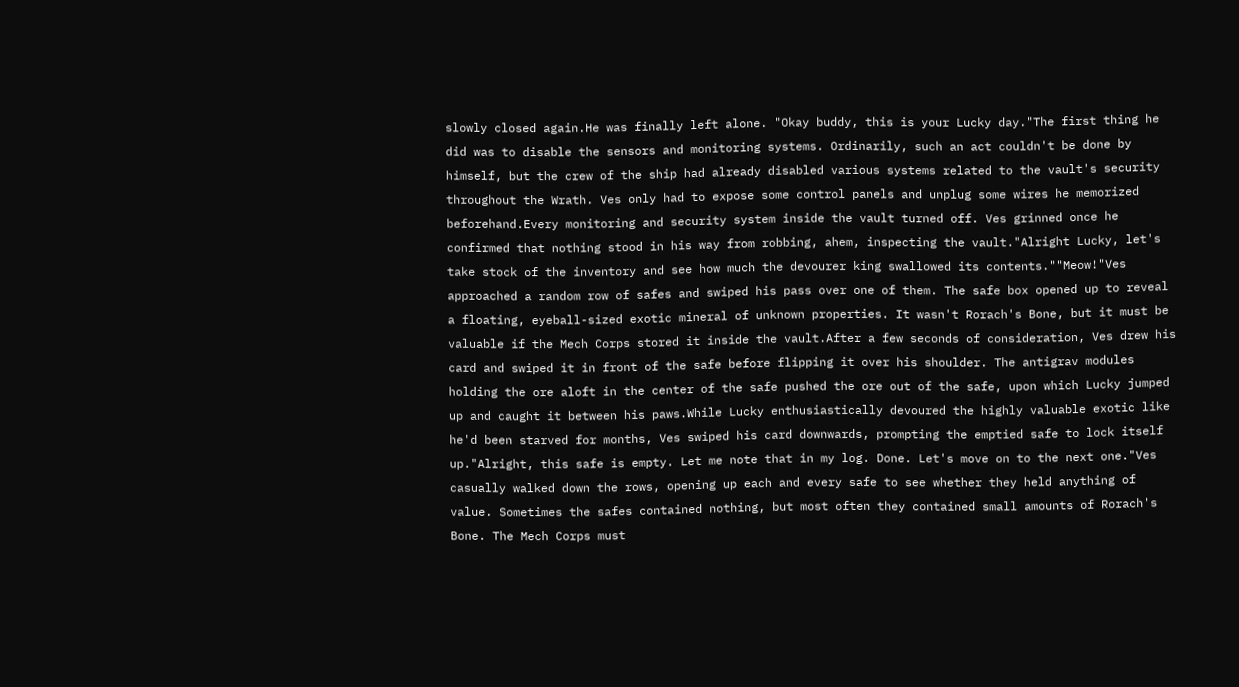slowly closed again.He was finally left alone. "Okay buddy, this is your Lucky day."The first thing he did was to disable the sensors and monitoring systems. Ordinarily, such an act couldn't be done by himself, but the crew of the ship had already disabled various systems related to the vault's security throughout the Wrath. Ves only had to expose some control panels and unplug some wires he memorized beforehand.Every monitoring and security system inside the vault turned off. Ves grinned once he confirmed that nothing stood in his way from robbing, ahem, inspecting the vault."Alright Lucky, let's take stock of the inventory and see how much the devourer king swallowed its contents.""Meow!"Ves approached a random row of safes and swiped his pass over one of them. The safe box opened up to reveal a floating, eyeball-sized exotic mineral of unknown properties. It wasn't Rorach's Bone, but it must be valuable if the Mech Corps stored it inside the vault.After a few seconds of consideration, Ves drew his card and swiped it in front of the safe before flipping it over his shoulder. The antigrav modules holding the ore aloft in the center of the safe pushed the ore out of the safe, upon which Lucky jumped up and caught it between his paws.While Lucky enthusiastically devoured the highly valuable exotic like he'd been starved for months, Ves swiped his card downwards, prompting the emptied safe to lock itself up."Alright, this safe is empty. Let me note that in my log. Done. Let's move on to the next one."Ves casually walked down the rows, opening up each and every safe to see whether they held anything of value. Sometimes the safes contained nothing, but most often they contained small amounts of Rorach's Bone. The Mech Corps must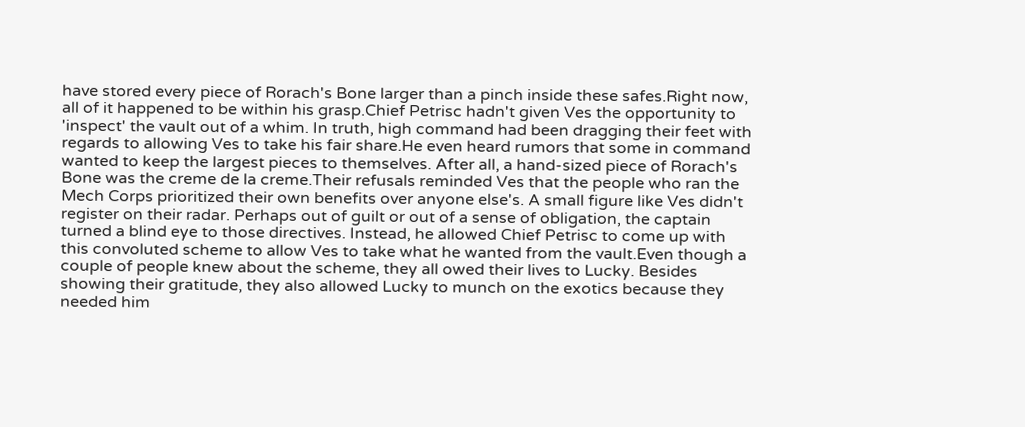have stored every piece of Rorach's Bone larger than a pinch inside these safes.Right now, all of it happened to be within his grasp.Chief Petrisc hadn't given Ves the opportunity to 'inspect' the vault out of a whim. In truth, high command had been dragging their feet with regards to allowing Ves to take his fair share.He even heard rumors that some in command wanted to keep the largest pieces to themselves. After all, a hand-sized piece of Rorach's Bone was the creme de la creme.Their refusals reminded Ves that the people who ran the Mech Corps prioritized their own benefits over anyone else's. A small figure like Ves didn't register on their radar. Perhaps out of guilt or out of a sense of obligation, the captain turned a blind eye to those directives. Instead, he allowed Chief Petrisc to come up with this convoluted scheme to allow Ves to take what he wanted from the vault.Even though a couple of people knew about the scheme, they all owed their lives to Lucky. Besides showing their gratitude, they also allowed Lucky to munch on the exotics because they needed him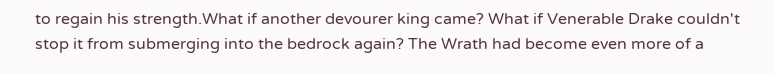to regain his strength.What if another devourer king came? What if Venerable Drake couldn't stop it from submerging into the bedrock again? The Wrath had become even more of a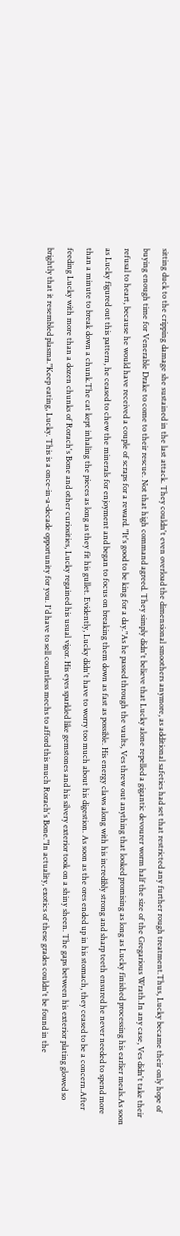sitting duck to the cripping damage she sustained in the last attack. They couldn't even overload the dimensional smoothers anymore, as additional safeties had set that restricted any further rough treatment.Thus, Lucky became their only hope of buying enough time for Venerable Drake to come to their rescue. Not that high command agreed. They simply didn't believe that Lucky alone repelled a gigantic devourer worm half the size of the Gregarious Wrath.In any case, Ves didn't take their refusal to heart, because he would have received a couple of scraps for a reward. "It's good to be king for a day."As he passed through the vaults, Ves threw out anything that looked promising as long as Lucky finished processing his earlier meals.As soon as Lucky figured out this pattern, he ceased to chew the minerals for enjoyment and began to focus on breaking them down as fast as possible. His energy claws along with his incredibly strong and sharp teeth ensured he never needed to spend more than a minute to break down a chunk.The cat kept inhaling the pieces as long as they fit his gullet. Evidently, Lucky didn't have to worry too much about his digestion. As soon as the ores ended up in his stomach, they ceased to be a concern.After feeding Lucky with more than a dozen chunks of Rorach's Bone and other curiosities, Lucky regained his usual vigor. His eyes sparkled like gemstones and his silvery exterior took on a shiny sheen. The gaps between his exterior plating glowed so brightly that it resembled plasma."Keep eating, Lucky. This is a once-in-a-decade opportunity for you. I'd have to sell countless mechs to afford this much Rorach's Bone."In actuality, exotics of these grades couldn't be found in the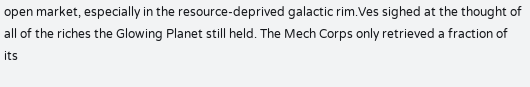open market, especially in the resource-deprived galactic rim.Ves sighed at the thought of all of the riches the Glowing Planet still held. The Mech Corps only retrieved a fraction of its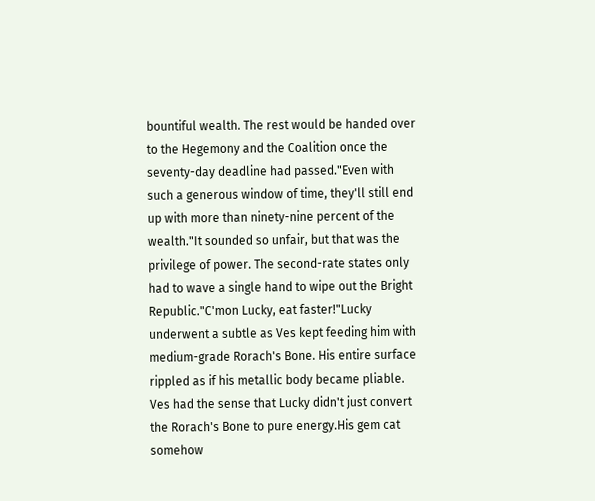bountiful wealth. The rest would be handed over to the Hegemony and the Coalition once the seventy-day deadline had passed."Even with such a generous window of time, they'll still end up with more than ninety-nine percent of the wealth."It sounded so unfair, but that was the privilege of power. The second-rate states only had to wave a single hand to wipe out the Bright Republic."C'mon Lucky, eat faster!"Lucky underwent a subtle as Ves kept feeding him with medium-grade Rorach's Bone. His entire surface rippled as if his metallic body became pliable. Ves had the sense that Lucky didn't just convert the Rorach's Bone to pure energy.His gem cat somehow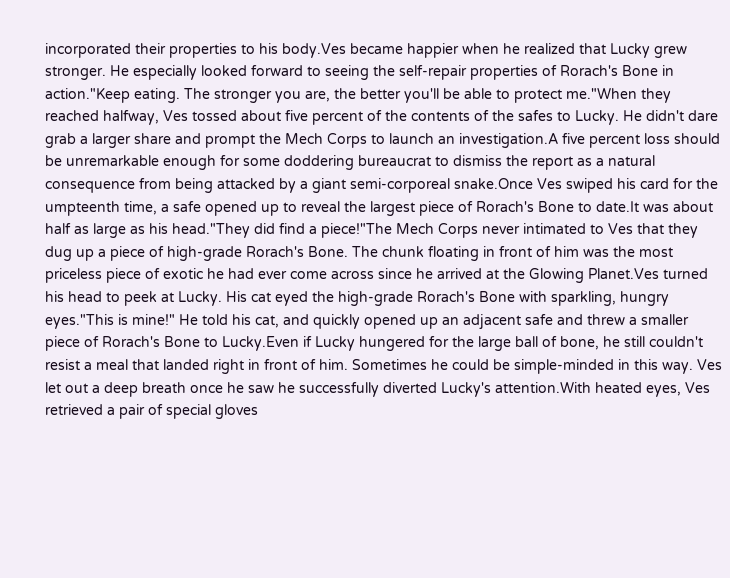incorporated their properties to his body.Ves became happier when he realized that Lucky grew stronger. He especially looked forward to seeing the self-repair properties of Rorach's Bone in action."Keep eating. The stronger you are, the better you'll be able to protect me."When they reached halfway, Ves tossed about five percent of the contents of the safes to Lucky. He didn't dare grab a larger share and prompt the Mech Corps to launch an investigation.A five percent loss should be unremarkable enough for some doddering bureaucrat to dismiss the report as a natural consequence from being attacked by a giant semi-corporeal snake.Once Ves swiped his card for the umpteenth time, a safe opened up to reveal the largest piece of Rorach's Bone to date.It was about half as large as his head."They did find a piece!"The Mech Corps never intimated to Ves that they dug up a piece of high-grade Rorach's Bone. The chunk floating in front of him was the most priceless piece of exotic he had ever come across since he arrived at the Glowing Planet.Ves turned his head to peek at Lucky. His cat eyed the high-grade Rorach's Bone with sparkling, hungry eyes."This is mine!" He told his cat, and quickly opened up an adjacent safe and threw a smaller piece of Rorach's Bone to Lucky.Even if Lucky hungered for the large ball of bone, he still couldn't resist a meal that landed right in front of him. Sometimes he could be simple-minded in this way. Ves let out a deep breath once he saw he successfully diverted Lucky's attention.With heated eyes, Ves retrieved a pair of special gloves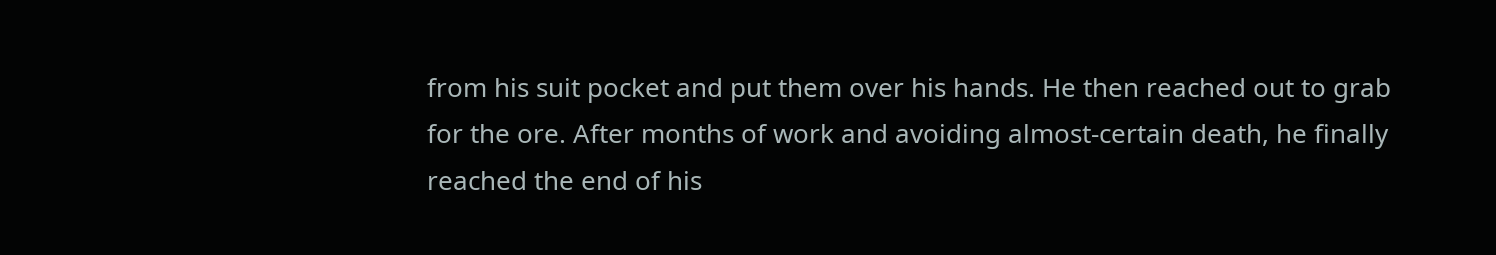from his suit pocket and put them over his hands. He then reached out to grab for the ore. After months of work and avoiding almost-certain death, he finally reached the end of his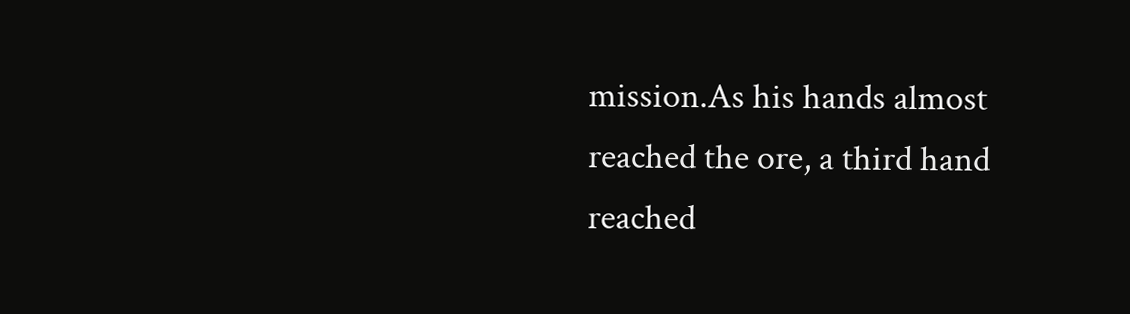mission.As his hands almost reached the ore, a third hand reached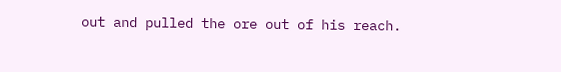out and pulled the ore out of his reach.